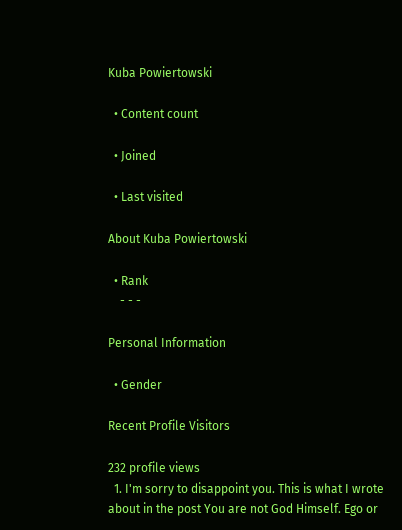Kuba Powiertowski

  • Content count

  • Joined

  • Last visited

About Kuba Powiertowski

  • Rank
    - - -

Personal Information

  • Gender

Recent Profile Visitors

232 profile views
  1. I'm sorry to disappoint you. This is what I wrote about in the post You are not God Himself. Ego or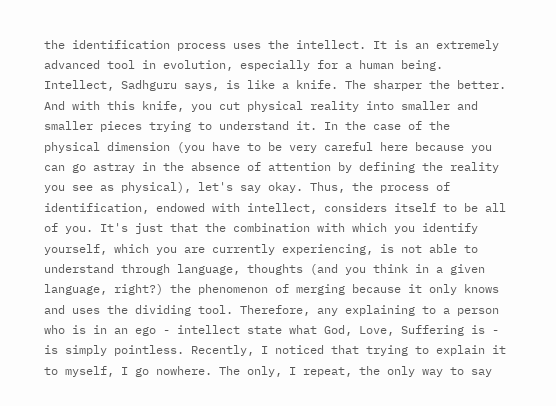the identification process uses the intellect. It is an extremely advanced tool in evolution, especially for a human being. Intellect, Sadhguru says, is like a knife. The sharper the better. And with this knife, you cut physical reality into smaller and smaller pieces trying to understand it. In the case of the physical dimension (you have to be very careful here because you can go astray in the absence of attention by defining the reality you see as physical), let's say okay. Thus, the process of identification, endowed with intellect, considers itself to be all of you. It's just that the combination with which you identify yourself, which you are currently experiencing, is not able to understand through language, thoughts (and you think in a given language, right?) the phenomenon of merging because it only knows and uses the dividing tool. Therefore, any explaining to a person who is in an ego - intellect state what God, Love, Suffering is - is simply pointless. Recently, I noticed that trying to explain it to myself, I go nowhere. The only, I repeat, the only way to say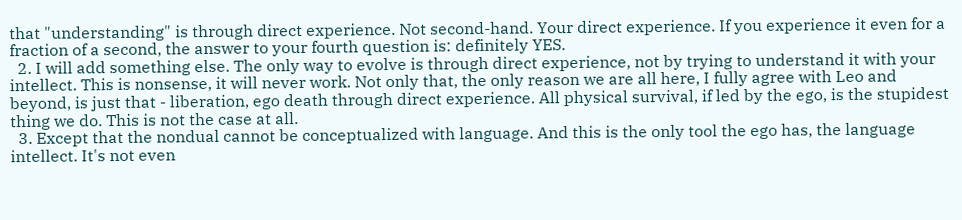that "understanding" is through direct experience. Not second-hand. Your direct experience. If you experience it even for a fraction of a second, the answer to your fourth question is: definitely YES.
  2. I will add something else. The only way to evolve is through direct experience, not by trying to understand it with your intellect. This is nonsense, it will never work. Not only that, the only reason we are all here, I fully agree with Leo and beyond, is just that - liberation, ego death through direct experience. All physical survival, if led by the ego, is the stupidest thing we do. This is not the case at all.
  3. Except that the nondual cannot be conceptualized with language. And this is the only tool the ego has, the language intellect. It's not even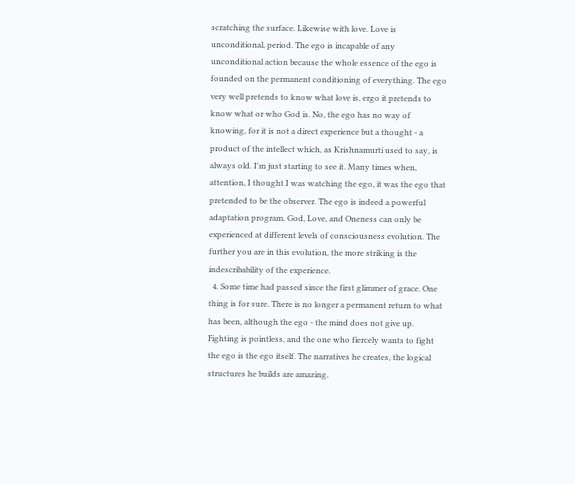scratching the surface. Likewise with love. Love is unconditional, period. The ego is incapable of any unconditional action because the whole essence of the ego is founded on the permanent conditioning of everything. The ego very well pretends to know what love is, ergo it pretends to know what or who God is. No, the ego has no way of knowing, for it is not a direct experience but a thought - a product of the intellect which, as Krishnamurti used to say, is always old. I'm just starting to see it. Many times when, attention, I thought I was watching the ego, it was the ego that pretended to be the observer. The ego is indeed a powerful adaptation program. God, Love, and Oneness can only be experienced at different levels of consciousness evolution. The further you are in this evolution, the more striking is the indescribability of the experience.
  4. Some time had passed since the first glimmer of grace. One thing is for sure. There is no longer a permanent return to what has been, although the ego - the mind does not give up. Fighting is pointless, and the one who fiercely wants to fight the ego is the ego itself. The narratives he creates, the logical structures he builds are amazing.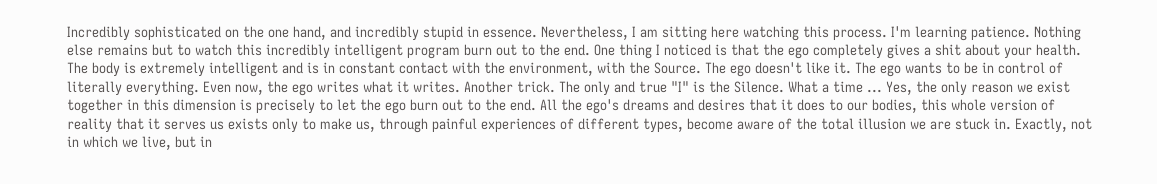Incredibly sophisticated on the one hand, and incredibly stupid in essence. Nevertheless, I am sitting here watching this process. I'm learning patience. Nothing else remains but to watch this incredibly intelligent program burn out to the end. One thing I noticed is that the ego completely gives a shit about your health. The body is extremely intelligent and is in constant contact with the environment, with the Source. The ego doesn't like it. The ego wants to be in control of literally everything. Even now, the ego writes what it writes. Another trick. The only and true "I" is the Silence. What a time ... Yes, the only reason we exist together in this dimension is precisely to let the ego burn out to the end. All the ego's dreams and desires that it does to our bodies, this whole version of reality that it serves us exists only to make us, through painful experiences of different types, become aware of the total illusion we are stuck in. Exactly, not in which we live, but in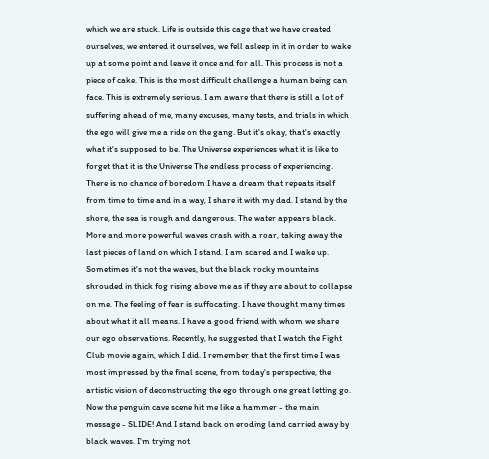which we are stuck. Life is outside this cage that we have created ourselves, we entered it ourselves, we fell asleep in it in order to wake up at some point and leave it once and for all. This process is not a piece of cake. This is the most difficult challenge a human being can face. This is extremely serious. I am aware that there is still a lot of suffering ahead of me, many excuses, many tests, and trials in which the ego will give me a ride on the gang. But it's okay, that's exactly what it's supposed to be. The Universe experiences what it is like to forget that it is the Universe The endless process of experiencing. There is no chance of boredom I have a dream that repeats itself from time to time and in a way, I share it with my dad. I stand by the shore, the sea is rough and dangerous. The water appears black. More and more powerful waves crash with a roar, taking away the last pieces of land on which I stand. I am scared and I wake up. Sometimes it's not the waves, but the black rocky mountains shrouded in thick fog rising above me as if they are about to collapse on me. The feeling of fear is suffocating. I have thought many times about what it all means. I have a good friend with whom we share our ego observations. Recently, he suggested that I watch the Fight Club movie again, which I did. I remember that the first time I was most impressed by the final scene, from today's perspective, the artistic vision of deconstructing the ego through one great letting go. Now the penguin cave scene hit me like a hammer - the main message - SLIDE! And I stand back on eroding land carried away by black waves. I'm trying not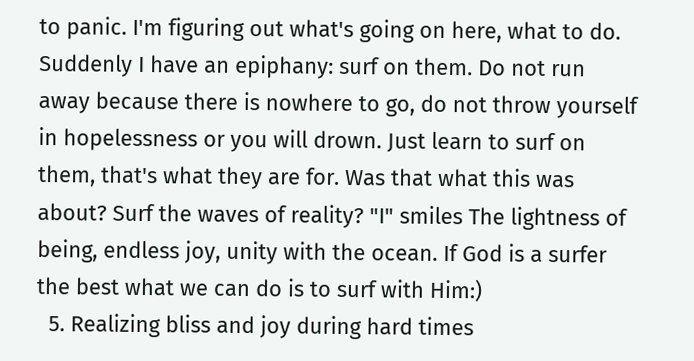to panic. I'm figuring out what's going on here, what to do. Suddenly I have an epiphany: surf on them. Do not run away because there is nowhere to go, do not throw yourself in hopelessness or you will drown. Just learn to surf on them, that's what they are for. Was that what this was about? Surf the waves of reality? "I" smiles The lightness of being, endless joy, unity with the ocean. If God is a surfer the best what we can do is to surf with Him:)
  5. Realizing bliss and joy during hard times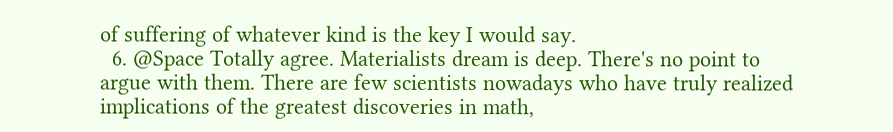of suffering of whatever kind is the key I would say.
  6. @Space Totally agree. Materialists dream is deep. There's no point to argue with them. There are few scientists nowadays who have truly realized implications of the greatest discoveries in math,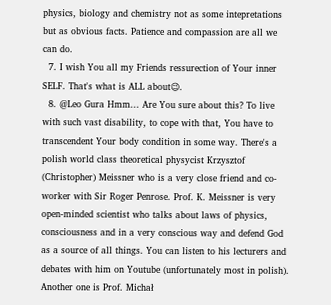physics, biology and chemistry not as some intepretations but as obvious facts. Patience and compassion are all we can do.
  7. I wish You all my Friends ressurection of Your inner SELF. That's what is ALL about😉.
  8. @Leo Gura Hmm... Are You sure about this? To live with such vast disability, to cope with that, You have to transcendent Your body condition in some way. There's a polish world class theoretical physycist Krzysztof (Christopher) Meissner who is a very close friend and co-worker with Sir Roger Penrose. Prof. K. Meissner is very open-minded scientist who talks about laws of physics, consciousness and in a very conscious way and defend God as a source of all things. You can listen to his lecturers and debates with him on Youtube (unfortunately most in polish). Another one is Prof. Michał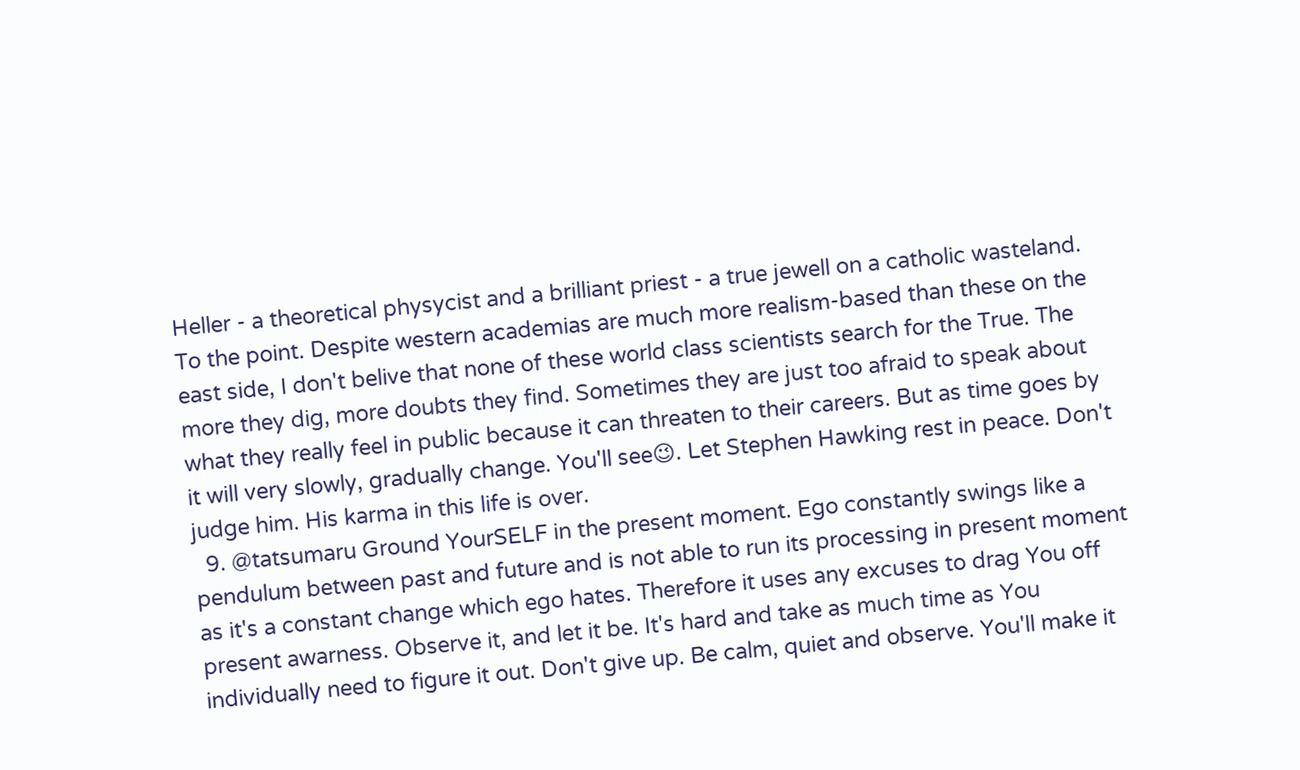Heller - a theoretical physycist and a brilliant priest - a true jewell on a catholic wasteland. To the point. Despite western academias are much more realism-based than these on the east side, I don't belive that none of these world class scientists search for the True. The more they dig, more doubts they find. Sometimes they are just too afraid to speak about what they really feel in public because it can threaten to their careers. But as time goes by it will very slowly, gradually change. You'll see😉. Let Stephen Hawking rest in peace. Don't judge him. His karma in this life is over.
  9. @tatsumaru Ground YourSELF in the present moment. Ego constantly swings like a pendulum between past and future and is not able to run its processing in present moment as it's a constant change which ego hates. Therefore it uses any excuses to drag You off present awarness. Observe it, and let it be. It's hard and take as much time as You individually need to figure it out. Don't give up. Be calm, quiet and observe. You'll make it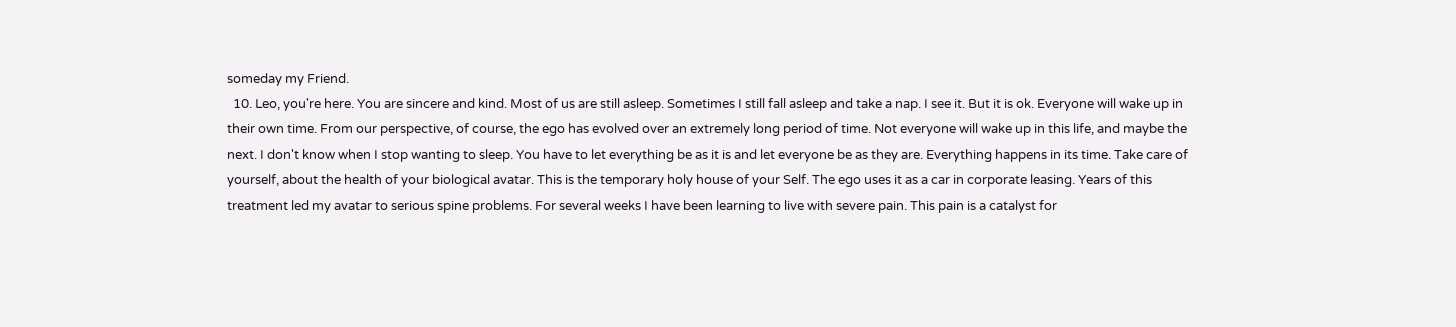someday my Friend.
  10. Leo, you're here. You are sincere and kind. Most of us are still asleep. Sometimes I still fall asleep and take a nap. I see it. But it is ok. Everyone will wake up in their own time. From our perspective, of course, the ego has evolved over an extremely long period of time. Not everyone will wake up in this life, and maybe the next. I don't know when I stop wanting to sleep. You have to let everything be as it is and let everyone be as they are. Everything happens in its time. Take care of yourself, about the health of your biological avatar. This is the temporary holy house of your Self. The ego uses it as a car in corporate leasing. Years of this treatment led my avatar to serious spine problems. For several weeks I have been learning to live with severe pain. This pain is a catalyst for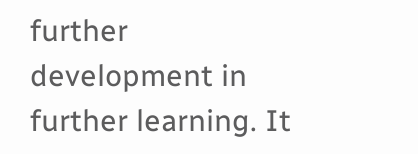further development in further learning. It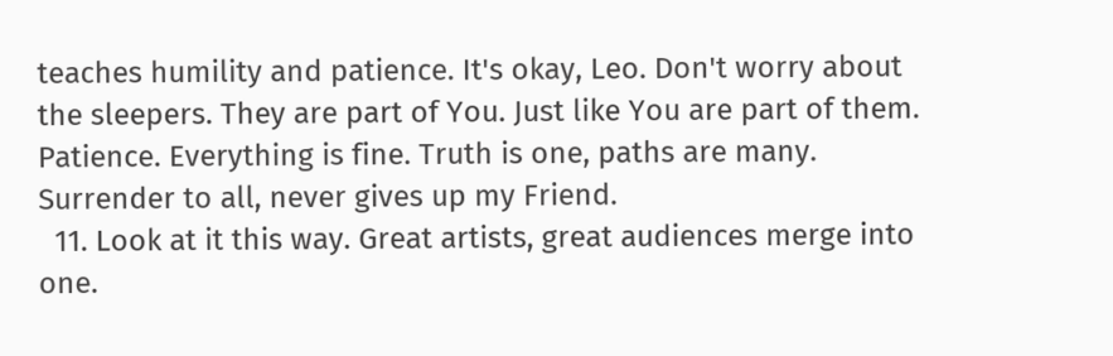teaches humility and patience. It's okay, Leo. Don't worry about the sleepers. They are part of You. Just like You are part of them. Patience. Everything is fine. Truth is one, paths are many. Surrender to all, never gives up my Friend.
  11. Look at it this way. Great artists, great audiences merge into one.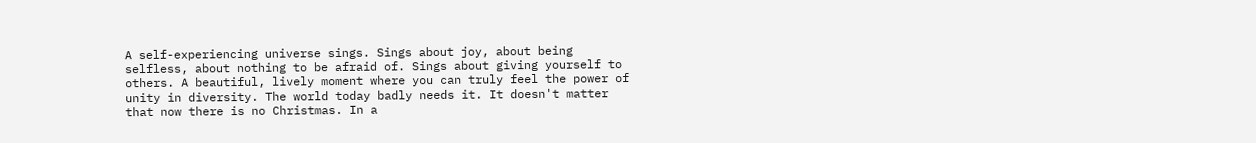A self-experiencing universe sings. Sings about joy, about being selfless, about nothing to be afraid of. Sings about giving yourself to others. A beautiful, lively moment where you can truly feel the power of unity in diversity. The world today badly needs it. It doesn't matter that now there is no Christmas. In a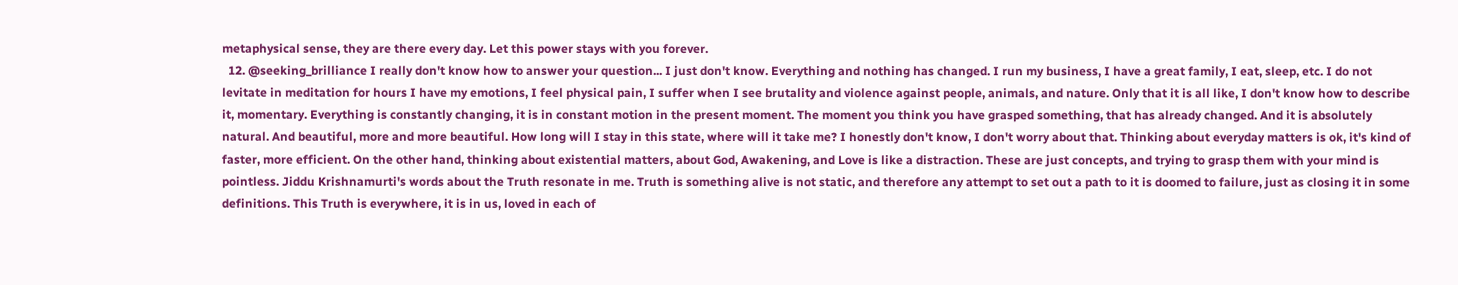metaphysical sense, they are there every day. Let this power stays with you forever.
  12. @seeking_brilliance I really don't know how to answer your question... I just don't know. Everything and nothing has changed. I run my business, I have a great family, I eat, sleep, etc. I do not levitate in meditation for hours I have my emotions, I feel physical pain, I suffer when I see brutality and violence against people, animals, and nature. Only that it is all like, I don't know how to describe it, momentary. Everything is constantly changing, it is in constant motion in the present moment. The moment you think you have grasped something, that has already changed. And it is absolutely natural. And beautiful, more and more beautiful. How long will I stay in this state, where will it take me? I honestly don't know, I don't worry about that. Thinking about everyday matters is ok, it's kind of faster, more efficient. On the other hand, thinking about existential matters, about God, Awakening, and Love is like a distraction. These are just concepts, and trying to grasp them with your mind is pointless. Jiddu Krishnamurti's words about the Truth resonate in me. Truth is something alive is not static, and therefore any attempt to set out a path to it is doomed to failure, just as closing it in some definitions. This Truth is everywhere, it is in us, loved in each of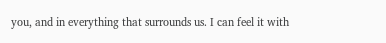you, and in everything that surrounds us. I can feel it with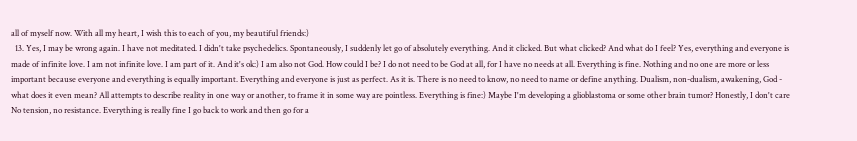all of myself now. With all my heart, I wish this to each of you, my beautiful friends:)
  13. Yes, I may be wrong again. I have not meditated. I didn't take psychedelics. Spontaneously, I suddenly let go of absolutely everything. And it clicked. But what clicked? And what do I feel? Yes, everything and everyone is made of infinite love. I am not infinite love. I am part of it. And it's ok:) I am also not God. How could I be? I do not need to be God at all, for I have no needs at all. Everything is fine. Nothing and no one are more or less important because everyone and everything is equally important. Everything and everyone is just as perfect. As it is. There is no need to know, no need to name or define anything. Dualism, non-dualism, awakening, God - what does it even mean? All attempts to describe reality in one way or another, to frame it in some way are pointless. Everything is fine:) Maybe I'm developing a glioblastoma or some other brain tumor? Honestly, I don't care No tension, no resistance. Everything is really fine I go back to work and then go for a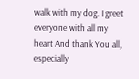walk with my dog. I greet everyone with all my heart And thank You all, especially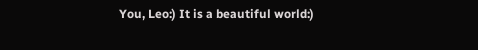You, Leo:) It is a beautiful world:)